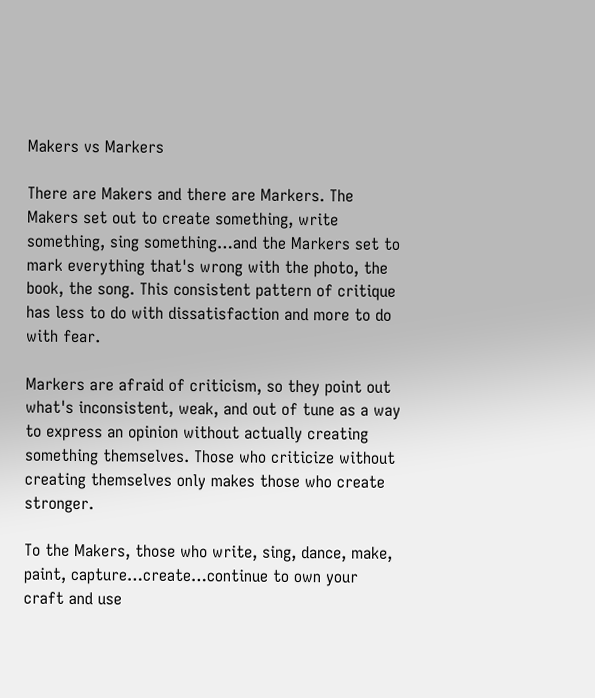Makers vs Markers

There are Makers and there are Markers. The Makers set out to create something, write something, sing something…and the Markers set to mark everything that's wrong with the photo, the book, the song. This consistent pattern of critique has less to do with dissatisfaction and more to do with fear.

Markers are afraid of criticism, so they point out what's inconsistent, weak, and out of tune as a way to express an opinion without actually creating something themselves. Those who criticize without creating themselves only makes those who create stronger.

To the Makers, those who write, sing, dance, make, paint, capture…create…continue to own your craft and use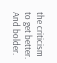the criticism to get better. And bolder.